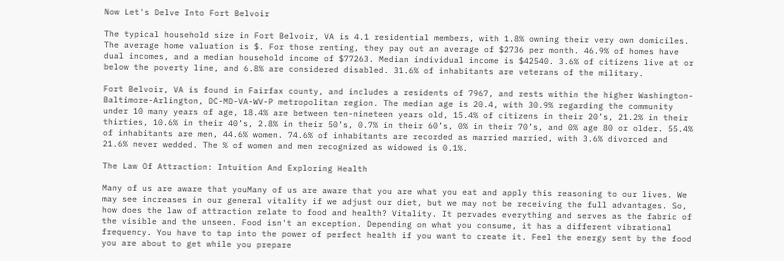Now Let's Delve Into Fort Belvoir

The typical household size in Fort Belvoir, VA is 4.1 residential members, with 1.8% owning their very own domiciles. The average home valuation is $. For those renting, they pay out an average of $2736 per month. 46.9% of homes have dual incomes, and a median household income of $77263. Median individual income is $42540. 3.6% of citizens live at or below the poverty line, and 6.8% are considered disabled. 31.6% of inhabitants are veterans of the military.

Fort Belvoir, VA is found in Fairfax county, and includes a residents of 7967, and rests within the higher Washington-Baltimore-Arlington, DC-MD-VA-WV-P metropolitan region. The median age is 20.4, with 30.9% regarding the community under 10 many years of age, 18.4% are between ten-nineteen years old, 15.4% of citizens in their 20’s, 21.2% in their thirties, 10.6% in their 40’s, 2.8% in their 50’s, 0.7% in their 60’s, 0% in their 70’s, and 0% age 80 or older. 55.4% of inhabitants are men, 44.6% women. 74.6% of inhabitants are recorded as married married, with 3.6% divorced and 21.6% never wedded. The % of women and men recognized as widowed is 0.1%.

The Law Of Attraction: Intuition And Exploring Health

Many of us are aware that youMany of us are aware that you are what you eat and apply this reasoning to our lives. We may see increases in our general vitality if we adjust our diet, but we may not be receiving the full advantages. So, how does the law of attraction relate to food and health? Vitality. It pervades everything and serves as the fabric of the visible and the unseen. Food isn't an exception. Depending on what you consume, it has a different vibrational frequency. You have to tap into the power of perfect health if you want to create it. Feel the energy sent by the food you are about to get while you prepare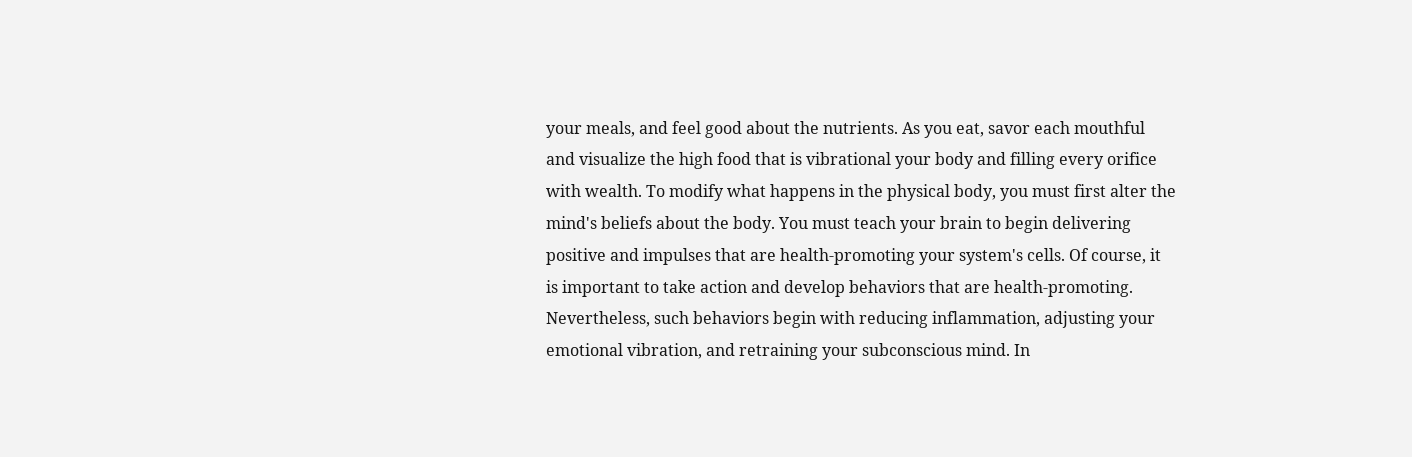your meals, and feel good about the nutrients. As you eat, savor each mouthful and visualize the high food that is vibrational your body and filling every orifice with wealth. To modify what happens in the physical body, you must first alter the mind's beliefs about the body. You must teach your brain to begin delivering positive and impulses that are health-promoting your system's cells. Of course, it is important to take action and develop behaviors that are health-promoting. Nevertheless, such behaviors begin with reducing inflammation, adjusting your emotional vibration, and retraining your subconscious mind. In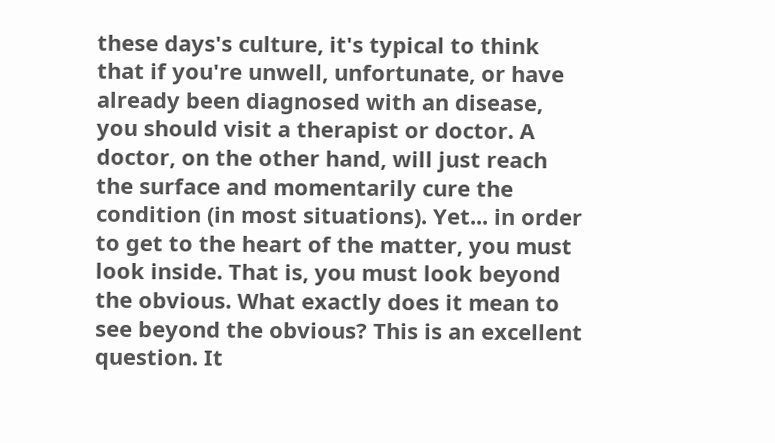these days's culture, it's typical to think that if you're unwell, unfortunate, or have already been diagnosed with an disease, you should visit a therapist or doctor. A doctor, on the other hand, will just reach the surface and momentarily cure the condition (in most situations). Yet... in order to get to the heart of the matter, you must look inside. That is, you must look beyond the obvious. What exactly does it mean to see beyond the obvious? This is an excellent question. It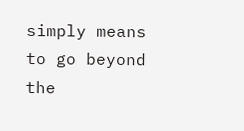simply means to go beyond the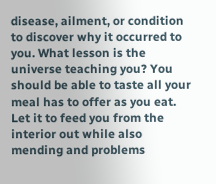disease, ailment, or condition to discover why it occurred to you. What lesson is the universe teaching you? You should be able to taste all your meal has to offer as you eat. Let it to feed you from the interior out while also mending and problems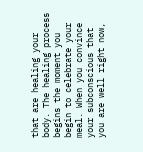that are healing your body. The healing process begins the moment you begin to celebrate your meal. When you convince your subconscious that you are well right now,